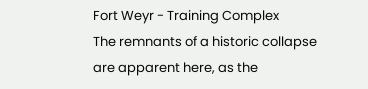Fort Weyr - Training Complex
The remnants of a historic collapse are apparent here, as the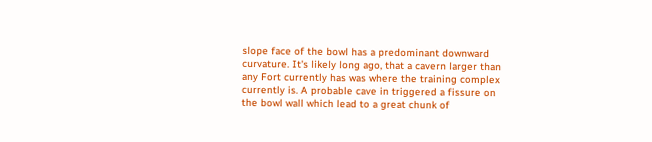slope face of the bowl has a predominant downward curvature. It's likely long ago, that a cavern larger than any Fort currently has was where the training complex currently is. A probable cave in triggered a fissure on the bowl wall which lead to a great chunk of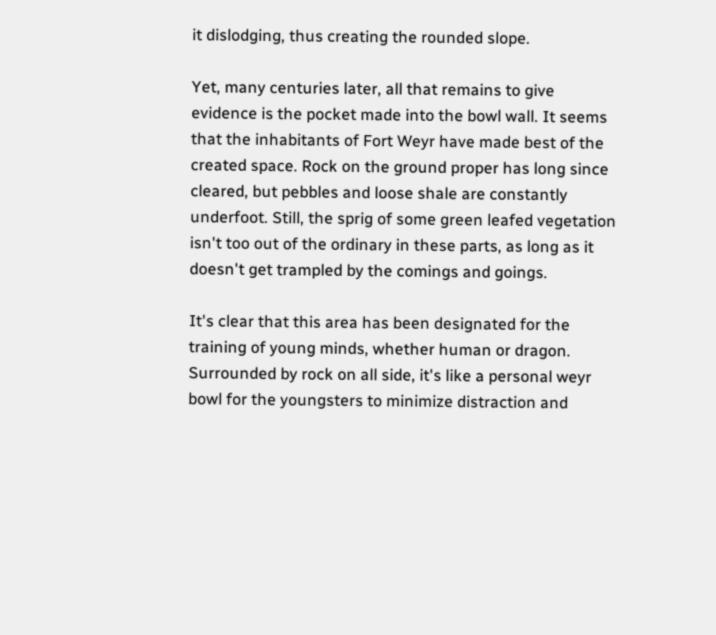it dislodging, thus creating the rounded slope.

Yet, many centuries later, all that remains to give evidence is the pocket made into the bowl wall. It seems that the inhabitants of Fort Weyr have made best of the created space. Rock on the ground proper has long since cleared, but pebbles and loose shale are constantly underfoot. Still, the sprig of some green leafed vegetation isn't too out of the ordinary in these parts, as long as it doesn't get trampled by the comings and goings.

It's clear that this area has been designated for the training of young minds, whether human or dragon. Surrounded by rock on all side, it's like a personal weyr bowl for the youngsters to minimize distraction and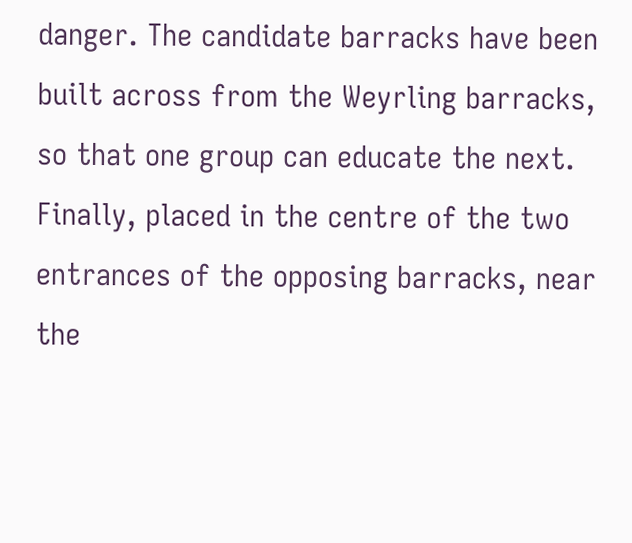danger. The candidate barracks have been built across from the Weyrling barracks, so that one group can educate the next. Finally, placed in the centre of the two entrances of the opposing barracks, near the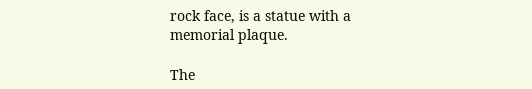rock face, is a statue with a memorial plaque.

The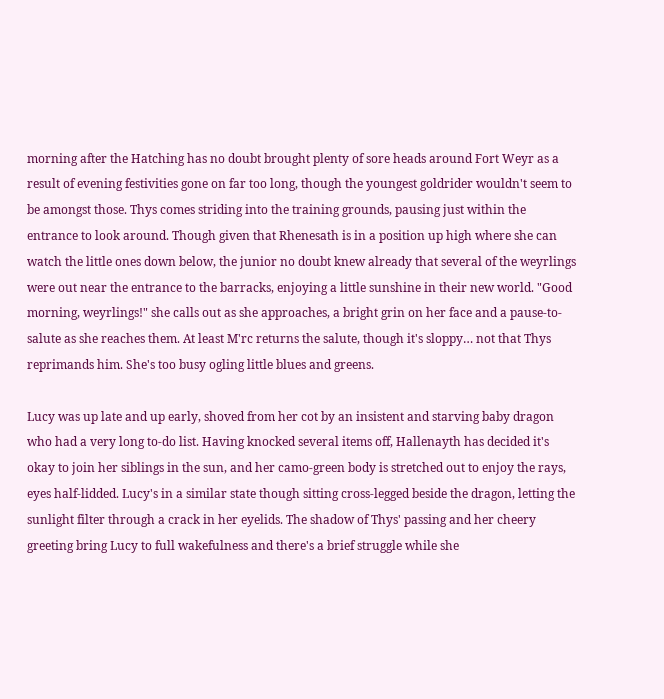morning after the Hatching has no doubt brought plenty of sore heads around Fort Weyr as a result of evening festivities gone on far too long, though the youngest goldrider wouldn't seem to be amongst those. Thys comes striding into the training grounds, pausing just within the entrance to look around. Though given that Rhenesath is in a position up high where she can watch the little ones down below, the junior no doubt knew already that several of the weyrlings were out near the entrance to the barracks, enjoying a little sunshine in their new world. "Good morning, weyrlings!" she calls out as she approaches, a bright grin on her face and a pause-to-salute as she reaches them. At least M'rc returns the salute, though it's sloppy… not that Thys reprimands him. She's too busy ogling little blues and greens.

Lucy was up late and up early, shoved from her cot by an insistent and starving baby dragon who had a very long to-do list. Having knocked several items off, Hallenayth has decided it's okay to join her siblings in the sun, and her camo-green body is stretched out to enjoy the rays, eyes half-lidded. Lucy's in a similar state though sitting cross-legged beside the dragon, letting the sunlight filter through a crack in her eyelids. The shadow of Thys' passing and her cheery greeting bring Lucy to full wakefulness and there's a brief struggle while she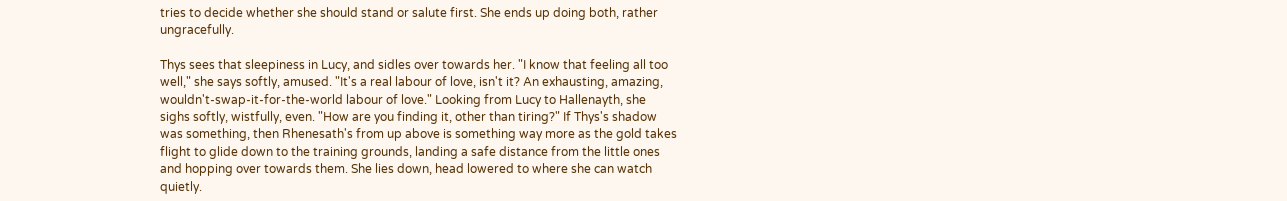tries to decide whether she should stand or salute first. She ends up doing both, rather ungracefully.

Thys sees that sleepiness in Lucy, and sidles over towards her. "I know that feeling all too well," she says softly, amused. "It's a real labour of love, isn't it? An exhausting, amazing, wouldn't-swap-it-for-the-world labour of love." Looking from Lucy to Hallenayth, she sighs softly, wistfully, even. "How are you finding it, other than tiring?" If Thys's shadow was something, then Rhenesath's from up above is something way more as the gold takes flight to glide down to the training grounds, landing a safe distance from the little ones and hopping over towards them. She lies down, head lowered to where she can watch quietly.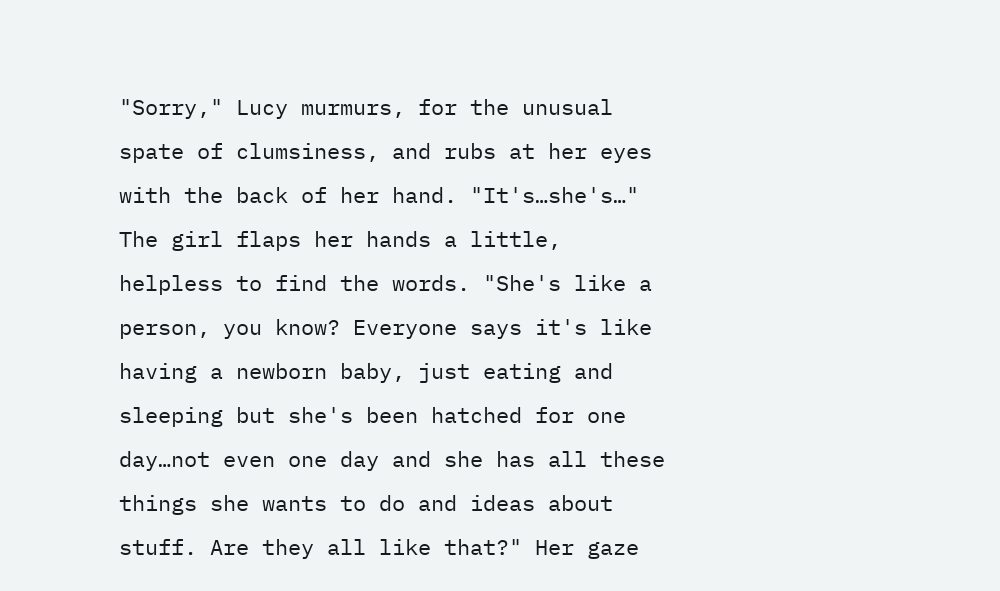"Sorry," Lucy murmurs, for the unusual spate of clumsiness, and rubs at her eyes with the back of her hand. "It's…she's…" The girl flaps her hands a little, helpless to find the words. "She's like a person, you know? Everyone says it's like having a newborn baby, just eating and sleeping but she's been hatched for one day…not even one day and she has all these things she wants to do and ideas about stuff. Are they all like that?" Her gaze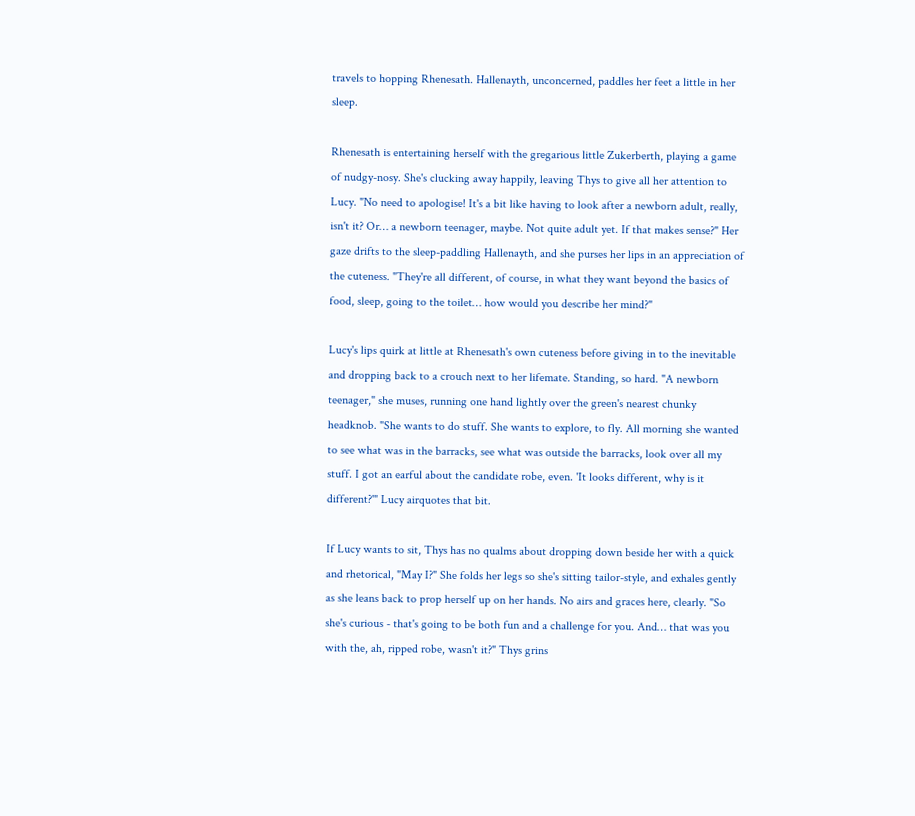travels to hopping Rhenesath. Hallenayth, unconcerned, paddles her feet a little in her sleep.

Rhenesath is entertaining herself with the gregarious little Zukerberth, playing a game of nudgy-nosy. She's clucking away happily, leaving Thys to give all her attention to Lucy. "No need to apologise! It's a bit like having to look after a newborn adult, really, isn't it? Or… a newborn teenager, maybe. Not quite adult yet. If that makes sense?" Her gaze drifts to the sleep-paddling Hallenayth, and she purses her lips in an appreciation of the cuteness. "They're all different, of course, in what they want beyond the basics of food, sleep, going to the toilet… how would you describe her mind?"

Lucy's lips quirk at little at Rhenesath's own cuteness before giving in to the inevitable and dropping back to a crouch next to her lifemate. Standing, so hard. "A newborn teenager," she muses, running one hand lightly over the green's nearest chunky headknob. "She wants to do stuff. She wants to explore, to fly. All morning she wanted to see what was in the barracks, see what was outside the barracks, look over all my stuff. I got an earful about the candidate robe, even. 'It looks different, why is it different?'" Lucy airquotes that bit.

If Lucy wants to sit, Thys has no qualms about dropping down beside her with a quick and rhetorical, "May I?" She folds her legs so she's sitting tailor-style, and exhales gently as she leans back to prop herself up on her hands. No airs and graces here, clearly. "So she's curious - that's going to be both fun and a challenge for you. And… that was you with the, ah, ripped robe, wasn't it?" Thys grins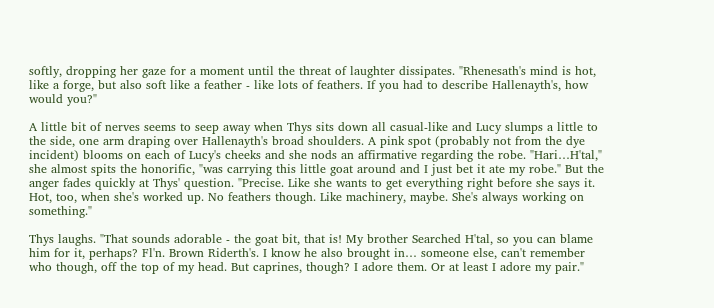softly, dropping her gaze for a moment until the threat of laughter dissipates. "Rhenesath's mind is hot, like a forge, but also soft like a feather - like lots of feathers. If you had to describe Hallenayth's, how would you?"

A little bit of nerves seems to seep away when Thys sits down all casual-like and Lucy slumps a little to the side, one arm draping over Hallenayth's broad shoulders. A pink spot (probably not from the dye incident) blooms on each of Lucy's cheeks and she nods an affirmative regarding the robe. "Hari…H'tal," she almost spits the honorific, "was carrying this little goat around and I just bet it ate my robe." But the anger fades quickly at Thys' question. "Precise. Like she wants to get everything right before she says it. Hot, too, when she's worked up. No feathers though. Like machinery, maybe. She's always working on something."

Thys laughs. "That sounds adorable - the goat bit, that is! My brother Searched H'tal, so you can blame him for it, perhaps? Fl'n. Brown Riderth's. I know he also brought in… someone else, can't remember who though, off the top of my head. But caprines, though? I adore them. Or at least I adore my pair."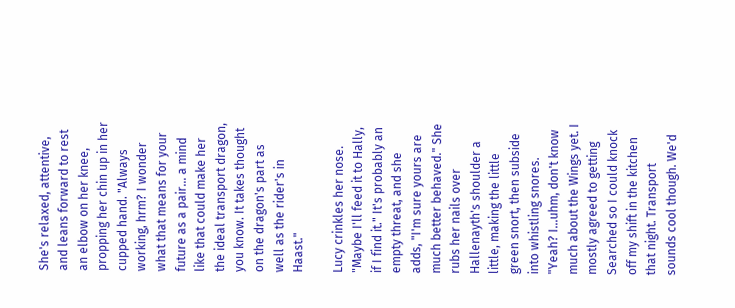She's relaxed, attentive, and leans forward to rest an elbow on her knee, propping her chin up in her cupped hand. "Always working, hrm? I wonder what that means for your future as a pair… a mind like that could make her the ideal transport dragon, you know. It takes thought on the dragon's part as well as the rider's in Haast."

Lucy crinkles her nose. "Maybe I'll feed it to Hally, if I find it." It's probably an empty threat, and she adds, "I'm sure yours are much better behaved." She rubs her nails over Hallenayth's shoulder a little, making the little green snort, then subside into whistling snores. "Yeah? I…uhm, don't know much about the Wings yet. I mostly agreed to getting Searched so I could knock off my shift in the kitchen that night. Transport sounds cool though. We'd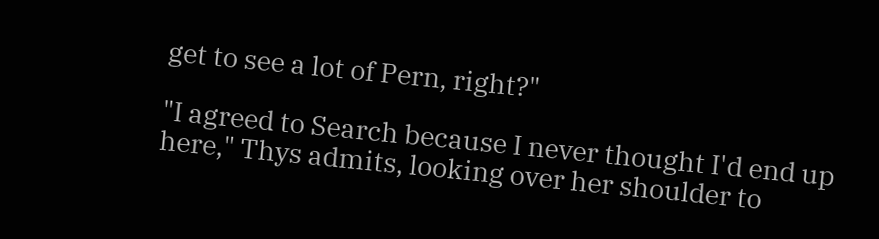get to see a lot of Pern, right?"

"I agreed to Search because I never thought I'd end up here," Thys admits, looking over her shoulder to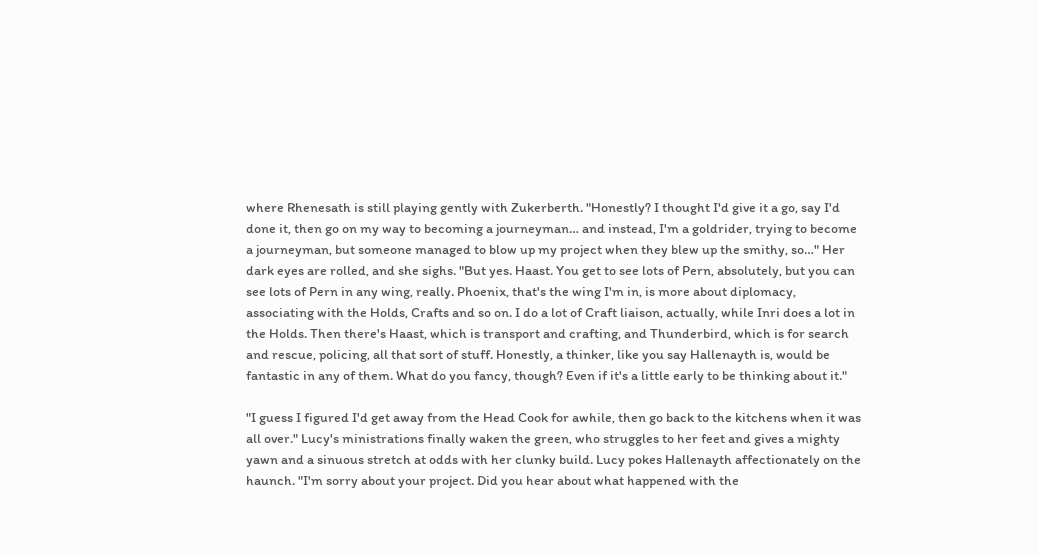where Rhenesath is still playing gently with Zukerberth. "Honestly? I thought I'd give it a go, say I'd done it, then go on my way to becoming a journeyman… and instead, I'm a goldrider, trying to become a journeyman, but someone managed to blow up my project when they blew up the smithy, so…" Her dark eyes are rolled, and she sighs. "But yes. Haast. You get to see lots of Pern, absolutely, but you can see lots of Pern in any wing, really. Phoenix, that's the wing I'm in, is more about diplomacy, associating with the Holds, Crafts and so on. I do a lot of Craft liaison, actually, while Inri does a lot in the Holds. Then there's Haast, which is transport and crafting, and Thunderbird, which is for search and rescue, policing, all that sort of stuff. Honestly, a thinker, like you say Hallenayth is, would be fantastic in any of them. What do you fancy, though? Even if it's a little early to be thinking about it."

"I guess I figured I'd get away from the Head Cook for awhile, then go back to the kitchens when it was all over." Lucy's ministrations finally waken the green, who struggles to her feet and gives a mighty yawn and a sinuous stretch at odds with her clunky build. Lucy pokes Hallenayth affectionately on the haunch. "I'm sorry about your project. Did you hear about what happened with the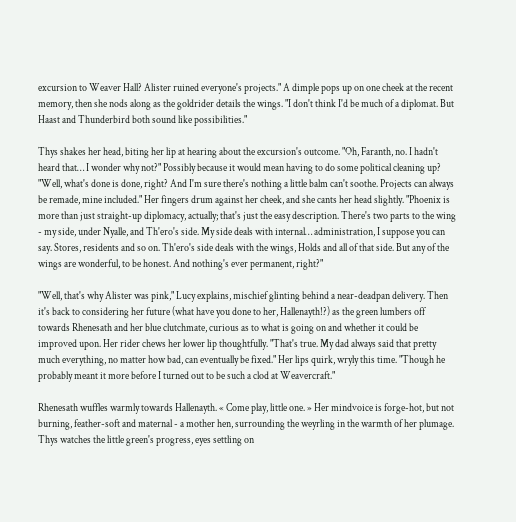excursion to Weaver Hall? Alister ruined everyone's projects." A dimple pops up on one cheek at the recent memory, then she nods along as the goldrider details the wings. "I don't think I'd be much of a diplomat. But Haast and Thunderbird both sound like possibilities."

Thys shakes her head, biting her lip at hearing about the excursion's outcome. "Oh, Faranth, no. I hadn't heard that… I wonder why not?" Possibly because it would mean having to do some political cleaning up? "Well, what's done is done, right? And I'm sure there's nothing a little balm can't soothe. Projects can always be remade, mine included." Her fingers drum against her cheek, and she cants her head slightly. "Phoenix is more than just straight-up diplomacy, actually; that's just the easy description. There's two parts to the wing - my side, under Nyalle, and Th'ero's side. My side deals with internal… administration, I suppose you can say. Stores, residents and so on. Th'ero's side deals with the wings, Holds and all of that side. But any of the wings are wonderful, to be honest. And nothing's ever permanent, right?"

"Well, that's why Alister was pink," Lucy explains, mischief glinting behind a near-deadpan delivery. Then it's back to considering her future (what have you done to her, Hallenayth!?) as the green lumbers off towards Rhenesath and her blue clutchmate, curious as to what is going on and whether it could be improved upon. Her rider chews her lower lip thoughtfully. "That's true. My dad always said that pretty much everything, no matter how bad, can eventually be fixed." Her lips quirk, wryly this time. "Though he probably meant it more before I turned out to be such a clod at Weavercraft."

Rhenesath wuffles warmly towards Hallenayth. « Come play, little one. » Her mindvoice is forge-hot, but not burning, feather-soft and maternal - a mother hen, surrounding the weyrling in the warmth of her plumage. Thys watches the little green's progress, eyes settling on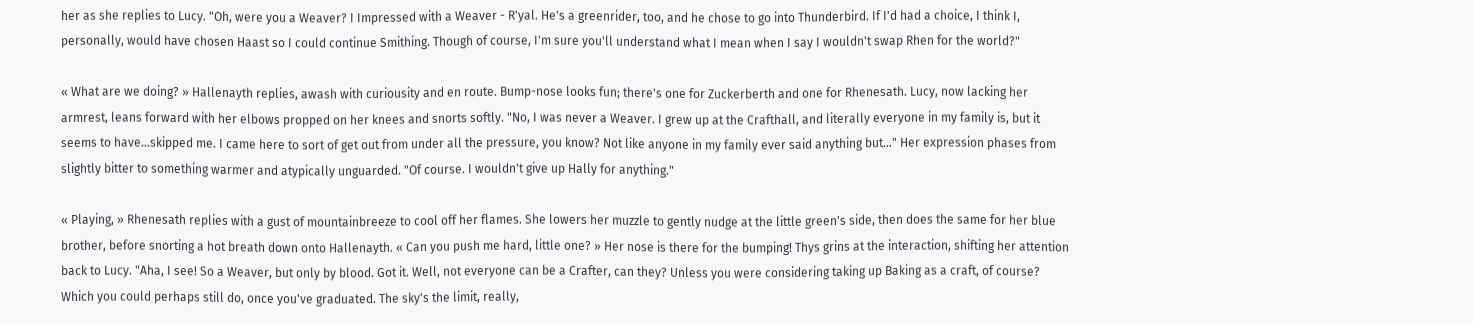her as she replies to Lucy. "Oh, were you a Weaver? I Impressed with a Weaver - R'yal. He's a greenrider, too, and he chose to go into Thunderbird. If I'd had a choice, I think I, personally, would have chosen Haast so I could continue Smithing. Though of course, I'm sure you'll understand what I mean when I say I wouldn't swap Rhen for the world?"

« What are we doing? » Hallenayth replies, awash with curiousity and en route. Bump-nose looks fun; there's one for Zuckerberth and one for Rhenesath. Lucy, now lacking her armrest, leans forward with her elbows propped on her knees and snorts softly. "No, I was never a Weaver. I grew up at the Crafthall, and literally everyone in my family is, but it seems to have…skipped me. I came here to sort of get out from under all the pressure, you know? Not like anyone in my family ever said anything but…" Her expression phases from slightly bitter to something warmer and atypically unguarded. "Of course. I wouldn't give up Hally for anything."

« Playing, » Rhenesath replies with a gust of mountainbreeze to cool off her flames. She lowers her muzzle to gently nudge at the little green's side, then does the same for her blue brother, before snorting a hot breath down onto Hallenayth. « Can you push me hard, little one? » Her nose is there for the bumping! Thys grins at the interaction, shifting her attention back to Lucy. "Aha, I see! So a Weaver, but only by blood. Got it. Well, not everyone can be a Crafter, can they? Unless you were considering taking up Baking as a craft, of course? Which you could perhaps still do, once you've graduated. The sky's the limit, really,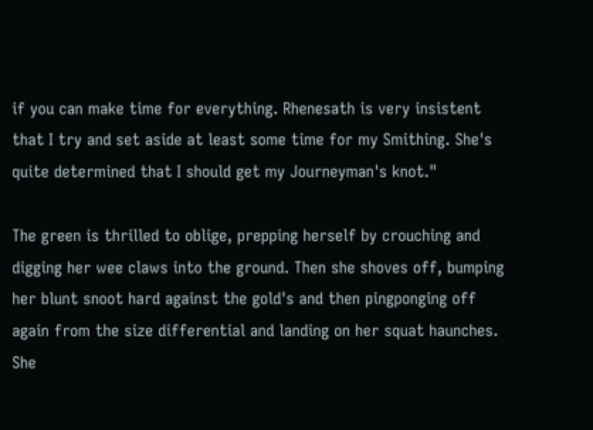if you can make time for everything. Rhenesath is very insistent that I try and set aside at least some time for my Smithing. She's quite determined that I should get my Journeyman's knot."

The green is thrilled to oblige, prepping herself by crouching and digging her wee claws into the ground. Then she shoves off, bumping her blunt snoot hard against the gold's and then pingponging off again from the size differential and landing on her squat haunches. She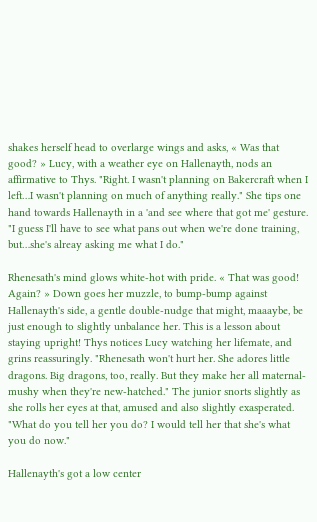shakes herself head to overlarge wings and asks, « Was that good? » Lucy, with a weather eye on Hallenayth, nods an affirmative to Thys. "Right. I wasn't planning on Bakercraft when I left…I wasn't planning on much of anything really." She tips one hand towards Hallenayth in a 'and see where that got me' gesture. "I guess I'll have to see what pans out when we're done training, but…she's alreay asking me what I do."

Rhenesath's mind glows white-hot with pride. « That was good! Again? » Down goes her muzzle, to bump-bump against Hallenayth's side, a gentle double-nudge that might, maaaybe, be just enough to slightly unbalance her. This is a lesson about staying upright! Thys notices Lucy watching her lifemate, and grins reassuringly. "Rhenesath won't hurt her. She adores little dragons. Big dragons, too, really. But they make her all maternal-mushy when they're new-hatched." The junior snorts slightly as she rolls her eyes at that, amused and also slightly exasperated. "What do you tell her you do? I would tell her that she's what you do now."

Hallenayth's got a low center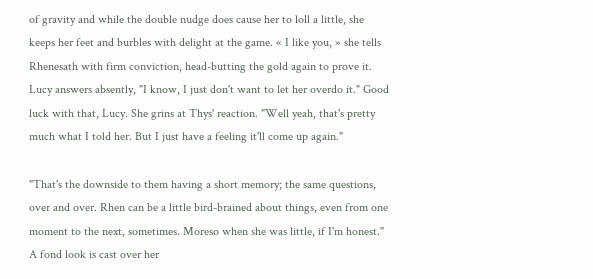of gravity and while the double nudge does cause her to loll a little, she keeps her feet and burbles with delight at the game. « I like you, » she tells Rhenesath with firm conviction, head-butting the gold again to prove it. Lucy answers absently, "I know, I just don't want to let her overdo it." Good luck with that, Lucy. She grins at Thys' reaction. "Well yeah, that's pretty much what I told her. But I just have a feeling it'll come up again."

"That's the downside to them having a short memory; the same questions, over and over. Rhen can be a little bird-brained about things, even from one moment to the next, sometimes. Moreso when she was little, if I'm honest." A fond look is cast over her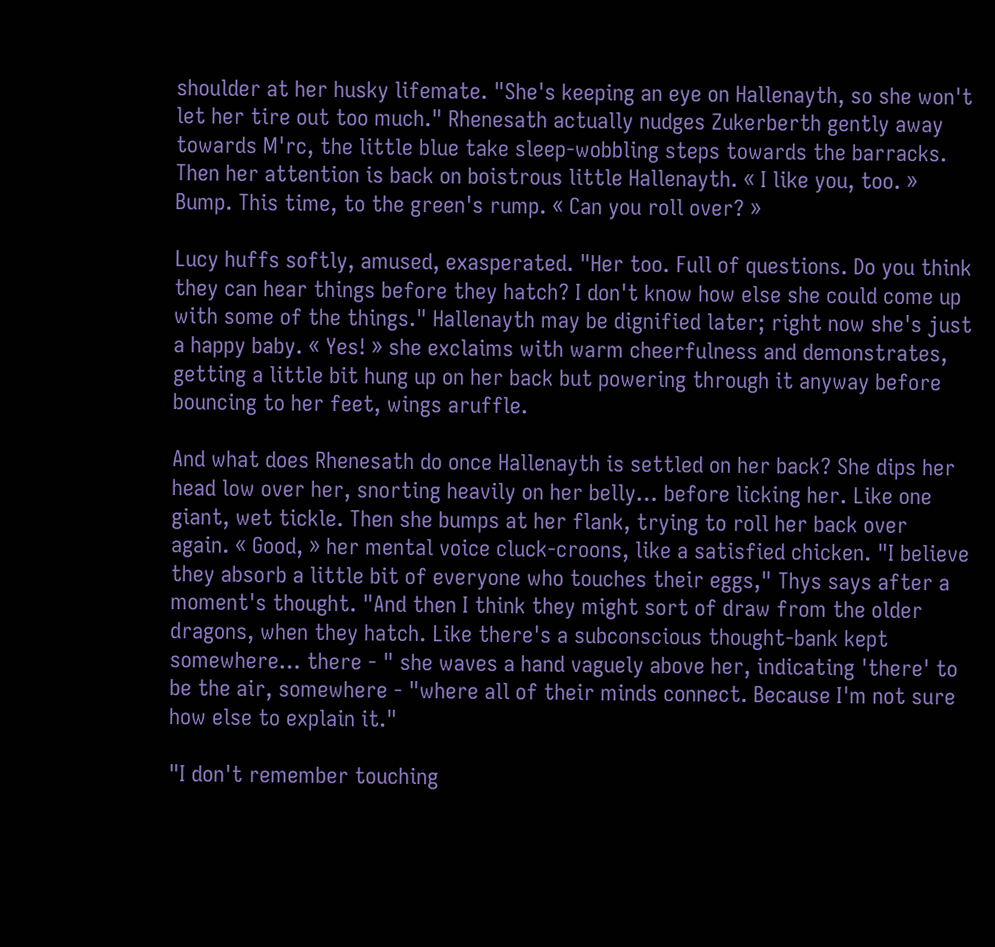shoulder at her husky lifemate. "She's keeping an eye on Hallenayth, so she won't let her tire out too much." Rhenesath actually nudges Zukerberth gently away towards M'rc, the little blue take sleep-wobbling steps towards the barracks. Then her attention is back on boistrous little Hallenayth. « I like you, too. » Bump. This time, to the green's rump. « Can you roll over? »

Lucy huffs softly, amused, exasperated. "Her too. Full of questions. Do you think they can hear things before they hatch? I don't know how else she could come up with some of the things." Hallenayth may be dignified later; right now she's just a happy baby. « Yes! » she exclaims with warm cheerfulness and demonstrates, getting a little bit hung up on her back but powering through it anyway before bouncing to her feet, wings aruffle.

And what does Rhenesath do once Hallenayth is settled on her back? She dips her head low over her, snorting heavily on her belly… before licking her. Like one giant, wet tickle. Then she bumps at her flank, trying to roll her back over again. « Good, » her mental voice cluck-croons, like a satisfied chicken. "I believe they absorb a little bit of everyone who touches their eggs," Thys says after a moment's thought. "And then I think they might sort of draw from the older dragons, when they hatch. Like there's a subconscious thought-bank kept somewhere… there - " she waves a hand vaguely above her, indicating 'there' to be the air, somewhere - "where all of their minds connect. Because I'm not sure how else to explain it."

"I don't remember touching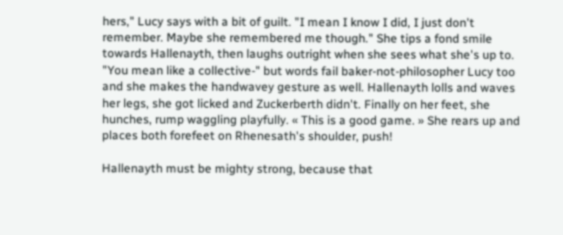hers," Lucy says with a bit of guilt. "I mean I know I did, I just don't remember. Maybe she remembered me though." She tips a fond smile towards Hallenayth, then laughs outright when she sees what she's up to. "You mean like a collective-" but words fail baker-not-philosopher Lucy too and she makes the handwavey gesture as well. Hallenayth lolls and waves her legs, she got licked and Zuckerberth didn't. Finally on her feet, she hunches, rump waggling playfully. « This is a good game. » She rears up and places both forefeet on Rhenesath's shoulder, push!

Hallenayth must be mighty strong, because that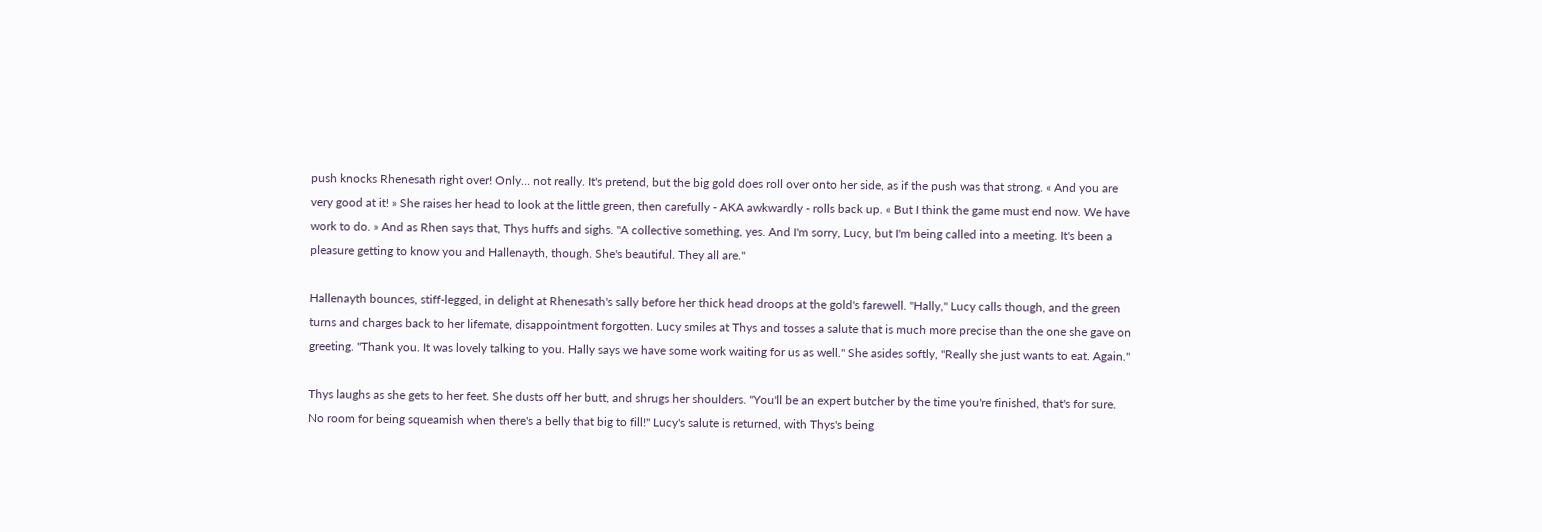push knocks Rhenesath right over! Only… not really. It's pretend, but the big gold does roll over onto her side, as if the push was that strong. « And you are very good at it! » She raises her head to look at the little green, then carefully - AKA awkwardly - rolls back up. « But I think the game must end now. We have work to do. » And as Rhen says that, Thys huffs and sighs. "A collective something, yes. And I'm sorry, Lucy, but I'm being called into a meeting. It's been a pleasure getting to know you and Hallenayth, though. She's beautiful. They all are."

Hallenayth bounces, stiff-legged, in delight at Rhenesath's sally before her thick head droops at the gold's farewell. "Hally," Lucy calls though, and the green turns and charges back to her lifemate, disappointment forgotten. Lucy smiles at Thys and tosses a salute that is much more precise than the one she gave on greeting. "Thank you. It was lovely talking to you. Hally says we have some work waiting for us as well." She asides softly, "Really she just wants to eat. Again."

Thys laughs as she gets to her feet. She dusts off her butt, and shrugs her shoulders. "You'll be an expert butcher by the time you're finished, that's for sure. No room for being squeamish when there's a belly that big to fill!" Lucy's salute is returned, with Thys's being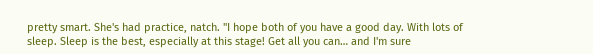pretty smart. She's had practice, natch. "I hope both of you have a good day. With lots of sleep. Sleep is the best, especially at this stage! Get all you can… and I'm sure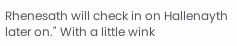Rhenesath will check in on Hallenayth later on." With a little wink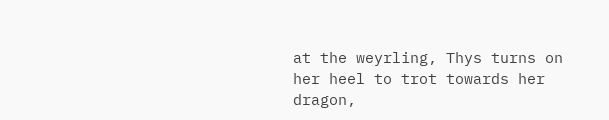at the weyrling, Thys turns on her heel to trot towards her dragon,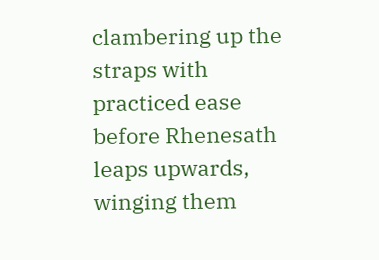clambering up the straps with practiced ease before Rhenesath leaps upwards, winging them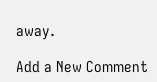away.

Add a New Comment